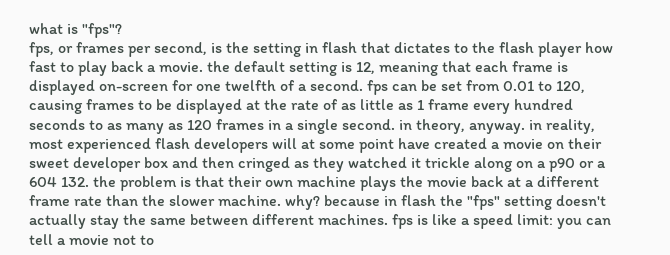what is "fps"?
fps, or frames per second, is the setting in flash that dictates to the flash player how fast to play back a movie. the default setting is 12, meaning that each frame is displayed on-screen for one twelfth of a second. fps can be set from 0.01 to 120, causing frames to be displayed at the rate of as little as 1 frame every hundred seconds to as many as 120 frames in a single second. in theory, anyway. in reality, most experienced flash developers will at some point have created a movie on their sweet developer box and then cringed as they watched it trickle along on a p90 or a 604 132. the problem is that their own machine plays the movie back at a different frame rate than the slower machine. why? because in flash the "fps" setting doesn't actually stay the same between different machines. fps is like a speed limit: you can tell a movie not to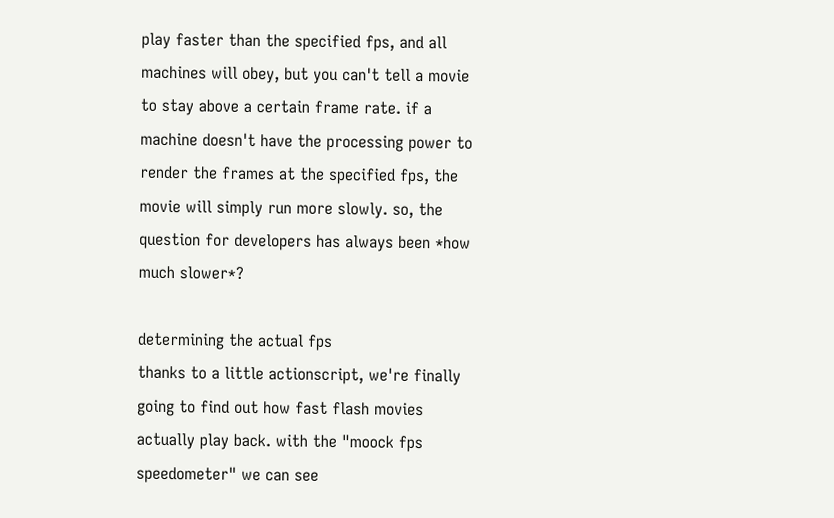play faster than the specified fps, and all machines will obey, but you can't tell a movie to stay above a certain frame rate. if a machine doesn't have the processing power to render the frames at the specified fps, the movie will simply run more slowly. so, the question for developers has always been *how much slower*?

determining the actual fps
thanks to a little actionscript, we're finally going to find out how fast flash movies actually play back. with the "moock fps speedometer" we can see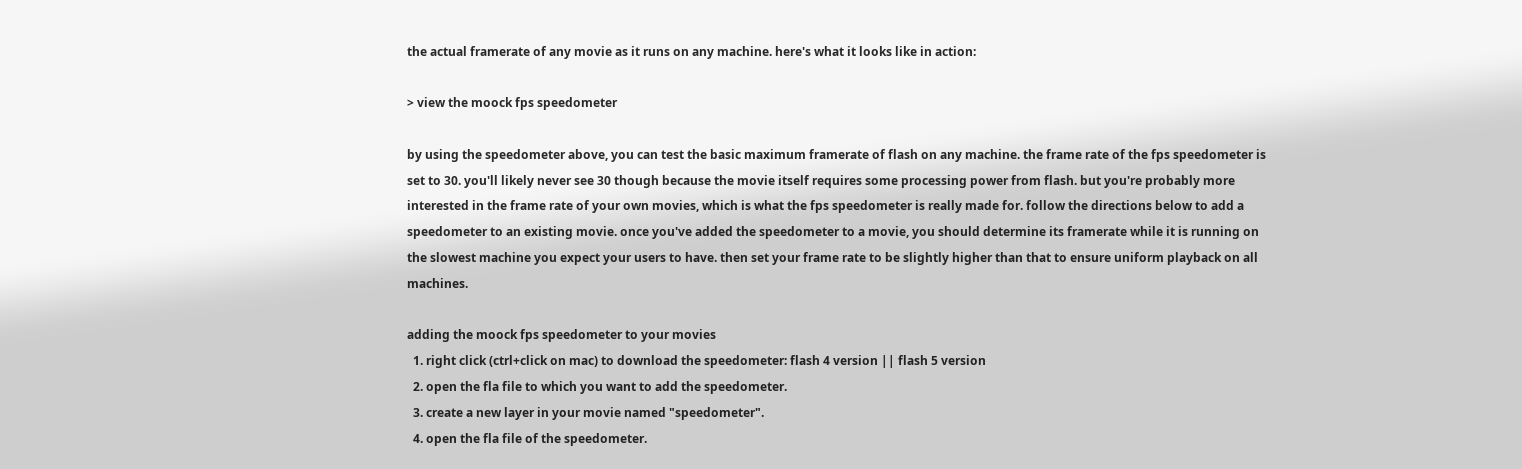the actual framerate of any movie as it runs on any machine. here's what it looks like in action:

> view the moock fps speedometer

by using the speedometer above, you can test the basic maximum framerate of flash on any machine. the frame rate of the fps speedometer is set to 30. you'll likely never see 30 though because the movie itself requires some processing power from flash. but you're probably more interested in the frame rate of your own movies, which is what the fps speedometer is really made for. follow the directions below to add a speedometer to an existing movie. once you've added the speedometer to a movie, you should determine its framerate while it is running on the slowest machine you expect your users to have. then set your frame rate to be slightly higher than that to ensure uniform playback on all machines.

adding the moock fps speedometer to your movies
  1. right click (ctrl+click on mac) to download the speedometer: flash 4 version || flash 5 version
  2. open the fla file to which you want to add the speedometer.
  3. create a new layer in your movie named "speedometer".
  4. open the fla file of the speedometer.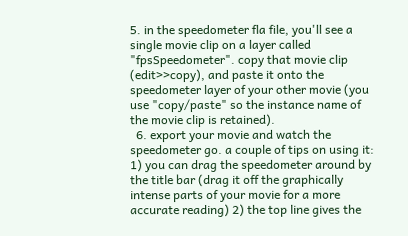5. in the speedometer fla file, you'll see a single movie clip on a layer called "fpsSpeedometer". copy that movie clip (edit>>copy), and paste it onto the speedometer layer of your other movie (you use "copy/paste" so the instance name of the movie clip is retained).
  6. export your movie and watch the speedometer go. a couple of tips on using it: 1) you can drag the speedometer around by the title bar (drag it off the graphically intense parts of your movie for a more accurate reading) 2) the top line gives the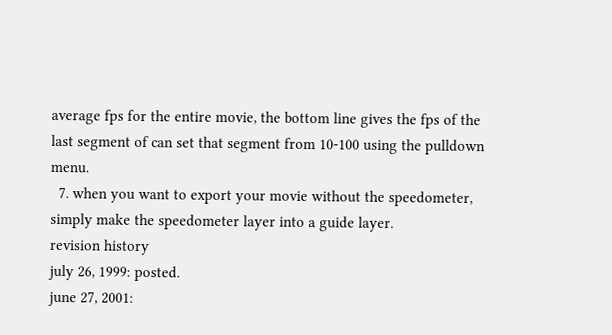average fps for the entire movie, the bottom line gives the fps of the last segment of can set that segment from 10-100 using the pulldown menu.
  7. when you want to export your movie without the speedometer, simply make the speedometer layer into a guide layer.
revision history
july 26, 1999: posted.
june 27, 2001: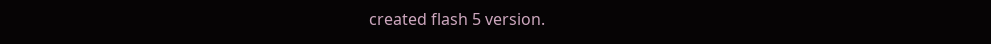created flash 5 version.